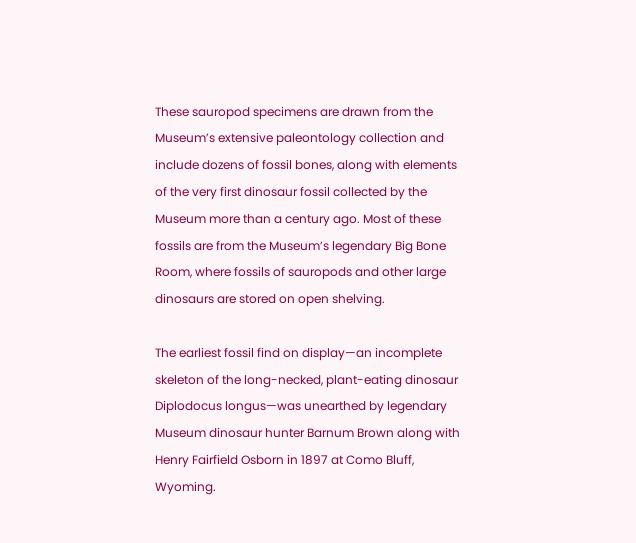These sauropod specimens are drawn from the Museum’s extensive paleontology collection and include dozens of fossil bones, along with elements of the very first dinosaur fossil collected by the Museum more than a century ago. Most of these fossils are from the Museum’s legendary Big Bone Room, where fossils of sauropods and other large dinosaurs are stored on open shelving.

The earliest fossil find on display—an incomplete skeleton of the long-necked, plant-eating dinosaur Diplodocus longus—was unearthed by legendary Museum dinosaur hunter Barnum Brown along with Henry Fairfield Osborn in 1897 at Como Bluff, Wyoming.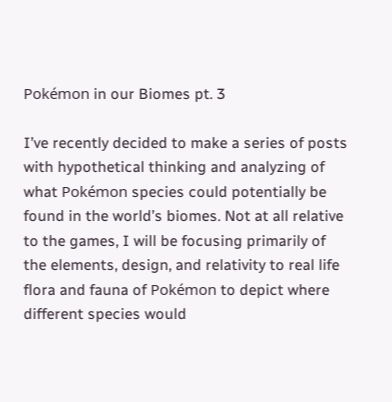Pokémon in our Biomes pt. 3

I’ve recently decided to make a series of posts with hypothetical thinking and analyzing of what Pokémon species could potentially be found in the world’s biomes. Not at all relative to the games, I will be focusing primarily of the elements, design, and relativity to real life flora and fauna of Pokémon to depict where different species would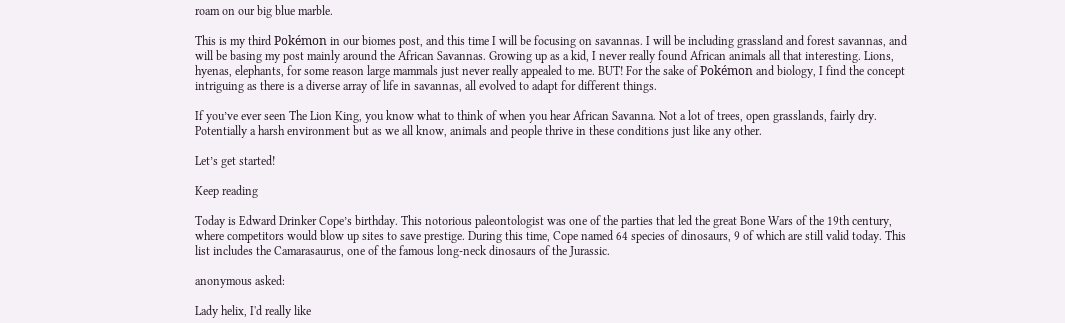roam on our big blue marble.

This is my third Pokémon in our biomes post, and this time I will be focusing on savannas. I will be including grassland and forest savannas, and will be basing my post mainly around the African Savannas. Growing up as a kid, I never really found African animals all that interesting. Lions, hyenas, elephants, for some reason large mammals just never really appealed to me. BUT! For the sake of Pokémon and biology, I find the concept intriguing as there is a diverse array of life in savannas, all evolved to adapt for different things.

If you’ve ever seen The Lion King, you know what to think of when you hear African Savanna. Not a lot of trees, open grasslands, fairly dry. Potentially a harsh environment but as we all know, animals and people thrive in these conditions just like any other.

Let’s get started!

Keep reading

Today is Edward Drinker Cope’s birthday. This notorious paleontologist was one of the parties that led the great Bone Wars of the 19th century, where competitors would blow up sites to save prestige. During this time, Cope named 64 species of dinosaurs, 9 of which are still valid today. This list includes the Camarasaurus, one of the famous long-neck dinosaurs of the Jurassic.

anonymous asked:

Lady helix, I'd really like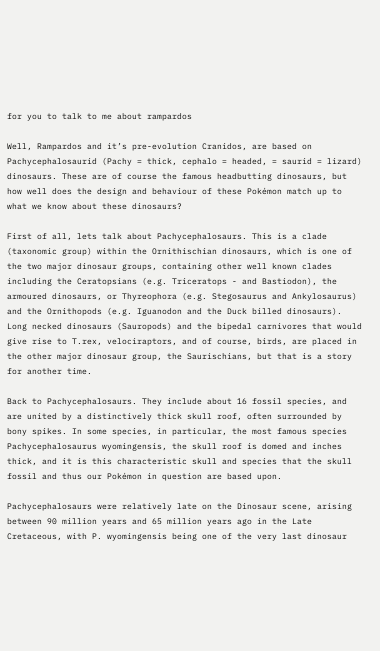for you to talk to me about rampardos

Well, Rampardos and it’s pre-evolution Cranidos, are based on Pachycephalosaurid (Pachy = thick, cephalo = headed, = saurid = lizard) dinosaurs. These are of course the famous headbutting dinosaurs, but how well does the design and behaviour of these Pokémon match up to what we know about these dinosaurs?

First of all, lets talk about Pachycephalosaurs. This is a clade (taxonomic group) within the Ornithischian dinosaurs, which is one of the two major dinosaur groups, containing other well known clades including the Ceratopsians (e.g. Triceratops - and Bastiodon), the armoured dinosaurs, or Thyreophora (e.g. Stegosaurus and Ankylosaurus) and the Ornithopods (e.g. Iguanodon and the Duck billed dinosaurs). Long necked dinosaurs (Sauropods) and the bipedal carnivores that would give rise to T.rex, velociraptors, and of course, birds, are placed in the other major dinosaur group, the Saurischians, but that is a story for another time.

Back to Pachycephalosaurs. They include about 16 fossil species, and are united by a distinctively thick skull roof, often surrounded by bony spikes. In some species, in particular, the most famous species Pachycephalosaurus wyomingensis, the skull roof is domed and inches thick, and it is this characteristic skull and species that the skull fossil and thus our Pokémon in question are based upon.

Pachycephalosaurs were relatively late on the Dinosaur scene, arising between 90 million years and 65 million years ago in the Late Cretaceous, with P. wyomingensis being one of the very last dinosaur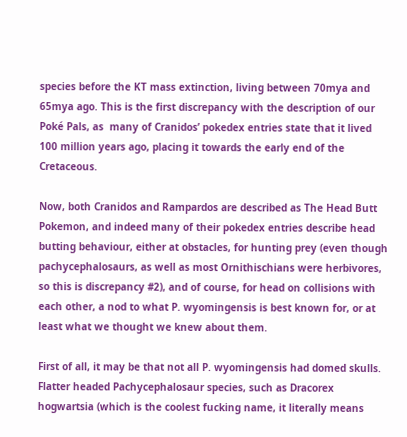species before the KT mass extinction, living between 70mya and 65mya ago. This is the first discrepancy with the description of our Poké Pals, as  many of Cranidos’ pokedex entries state that it lived 100 million years ago, placing it towards the early end of the Cretaceous.

Now, both Cranidos and Rampardos are described as The Head Butt Pokemon, and indeed many of their pokedex entries describe head butting behaviour, either at obstacles, for hunting prey (even though pachycephalosaurs, as well as most Ornithischians were herbivores, so this is discrepancy #2), and of course, for head on collisions with each other, a nod to what P. wyomingensis is best known for, or at least what we thought we knew about them.

First of all, it may be that not all P. wyomingensis had domed skulls. Flatter headed Pachycephalosaur species, such as Dracorex hogwartsia (which is the coolest fucking name, it literally means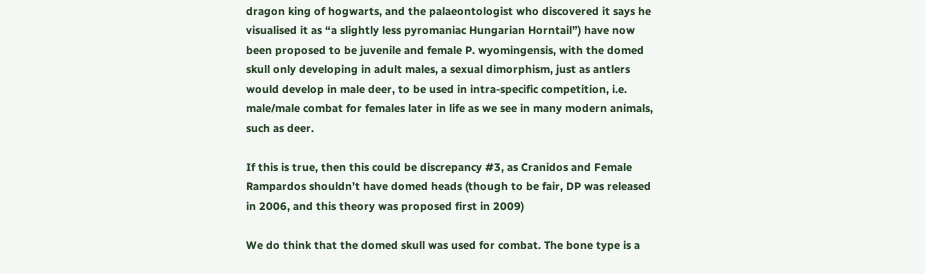dragon king of hogwarts, and the palaeontologist who discovered it says he visualised it as “a slightly less pyromaniac Hungarian Horntail”) have now been proposed to be juvenile and female P. wyomingensis, with the domed skull only developing in adult males, a sexual dimorphism, just as antlers would develop in male deer, to be used in intra-specific competition, i.e. male/male combat for females later in life as we see in many modern animals, such as deer.

If this is true, then this could be discrepancy #3, as Cranidos and Female Rampardos shouldn’t have domed heads (though to be fair, DP was released in 2006, and this theory was proposed first in 2009)

We do think that the domed skull was used for combat. The bone type is a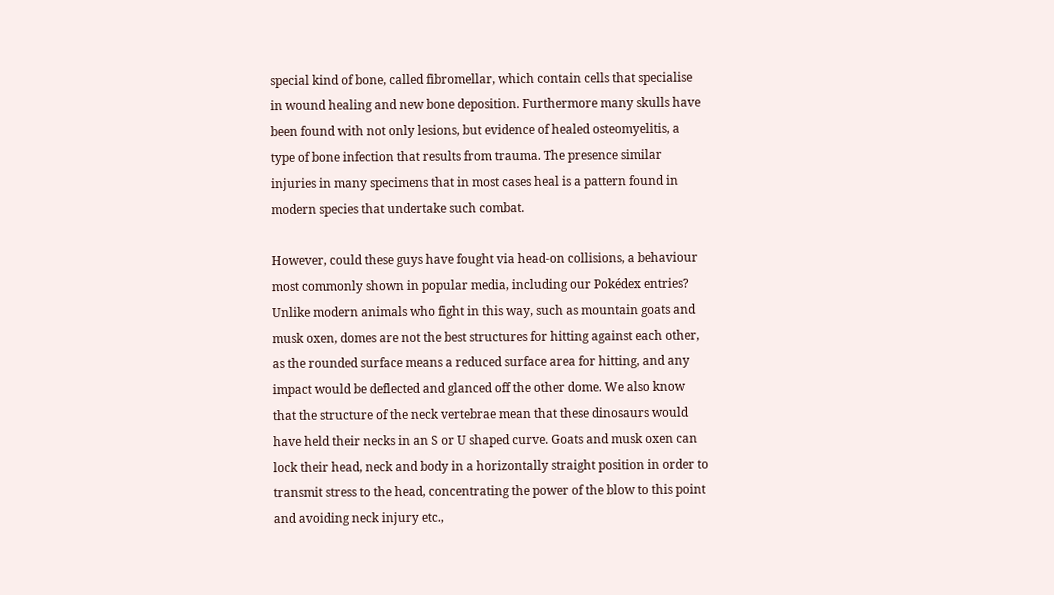special kind of bone, called fibromellar, which contain cells that specialise in wound healing and new bone deposition. Furthermore many skulls have been found with not only lesions, but evidence of healed osteomyelitis, a type of bone infection that results from trauma. The presence similar injuries in many specimens that in most cases heal is a pattern found in modern species that undertake such combat.

However, could these guys have fought via head-on collisions, a behaviour most commonly shown in popular media, including our Pokédex entries? Unlike modern animals who fight in this way, such as mountain goats and musk oxen, domes are not the best structures for hitting against each other, as the rounded surface means a reduced surface area for hitting, and any impact would be deflected and glanced off the other dome. We also know that the structure of the neck vertebrae mean that these dinosaurs would have held their necks in an S or U shaped curve. Goats and musk oxen can lock their head, neck and body in a horizontally straight position in order to transmit stress to the head, concentrating the power of the blow to this point and avoiding neck injury etc.,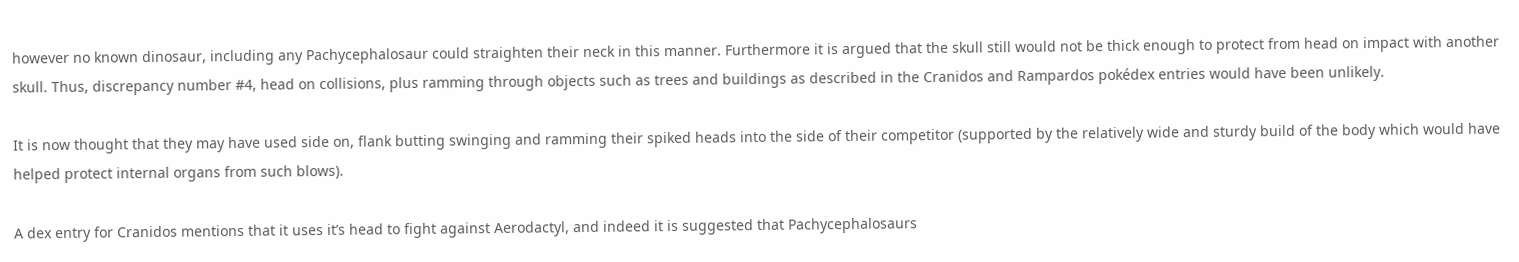however no known dinosaur, including any Pachycephalosaur could straighten their neck in this manner. Furthermore it is argued that the skull still would not be thick enough to protect from head on impact with another skull. Thus, discrepancy number #4, head on collisions, plus ramming through objects such as trees and buildings as described in the Cranidos and Rampardos pokédex entries would have been unlikely.

It is now thought that they may have used side on, flank butting swinging and ramming their spiked heads into the side of their competitor (supported by the relatively wide and sturdy build of the body which would have helped protect internal organs from such blows).

A dex entry for Cranidos mentions that it uses it’s head to fight against Aerodactyl, and indeed it is suggested that Pachycephalosaurs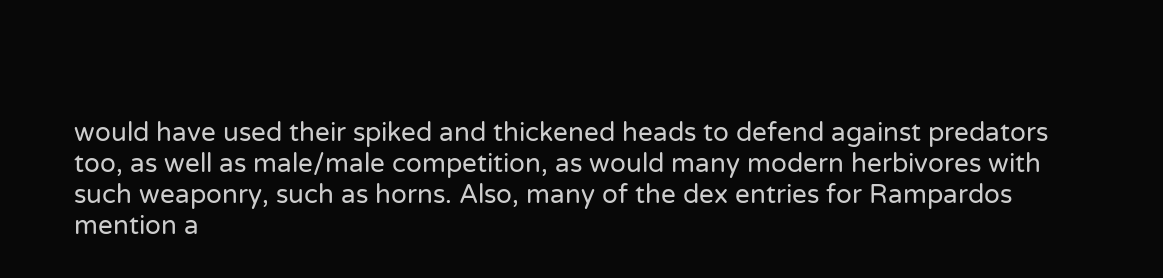would have used their spiked and thickened heads to defend against predators too, as well as male/male competition, as would many modern herbivores with such weaponry, such as horns. Also, many of the dex entries for Rampardos mention a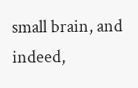small brain, and indeed,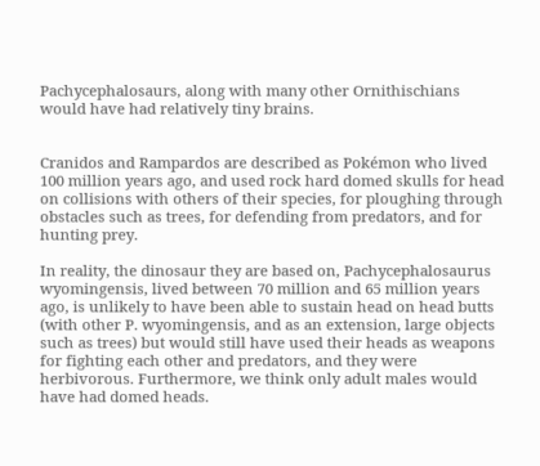Pachycephalosaurs, along with many other Ornithischians would have had relatively tiny brains.


Cranidos and Rampardos are described as Pokémon who lived 100 million years ago, and used rock hard domed skulls for head on collisions with others of their species, for ploughing through obstacles such as trees, for defending from predators, and for hunting prey.

In reality, the dinosaur they are based on, Pachycephalosaurus wyomingensis, lived between 70 million and 65 million years ago, is unlikely to have been able to sustain head on head butts (with other P. wyomingensis, and as an extension, large objects such as trees) but would still have used their heads as weapons for fighting each other and predators, and they were herbivorous. Furthermore, we think only adult males would have had domed heads.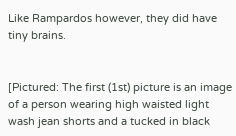Like Rampardos however, they did have tiny brains.


[Pictured: The first (1st) picture is an image of a person wearing high waisted light wash jean shorts and a tucked in black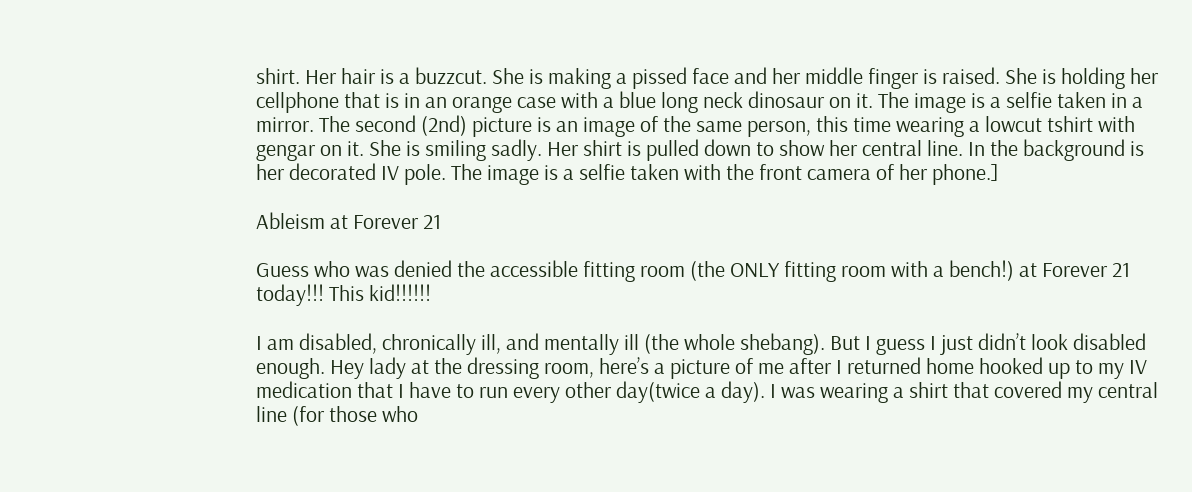shirt. Her hair is a buzzcut. She is making a pissed face and her middle finger is raised. She is holding her cellphone that is in an orange case with a blue long neck dinosaur on it. The image is a selfie taken in a mirror. The second (2nd) picture is an image of the same person, this time wearing a lowcut tshirt with gengar on it. She is smiling sadly. Her shirt is pulled down to show her central line. In the background is her decorated IV pole. The image is a selfie taken with the front camera of her phone.]

Ableism at Forever 21

Guess who was denied the accessible fitting room (the ONLY fitting room with a bench!) at Forever 21 today!!! This kid!!!!!!

I am disabled, chronically ill, and mentally ill (the whole shebang). But I guess I just didn’t look disabled enough. Hey lady at the dressing room, here’s a picture of me after I returned home hooked up to my IV medication that I have to run every other day(twice a day). I was wearing a shirt that covered my central line (for those who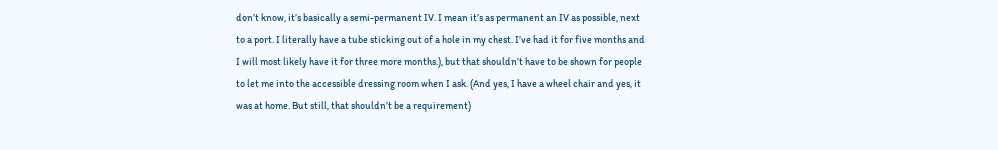don’t know, it’s basically a semi-permanent IV. I mean it’s as permanent an IV as possible, next to a port. I literally have a tube sticking out of a hole in my chest. I’ve had it for five months and I will most likely have it for three more months.), but that shouldn’t have to be shown for people to let me into the accessible dressing room when I ask. (And yes, I have a wheel chair and yes, it was at home. But still, that shouldn’t be a requirement)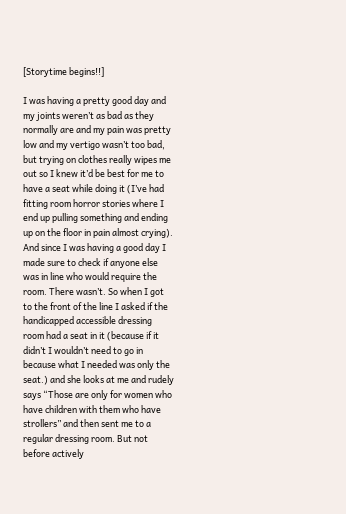[Storytime begins!!]

I was having a pretty good day and my joints weren’t as bad as they normally are and my pain was pretty low and my vertigo wasn’t too bad, but trying on clothes really wipes me out so I knew it’d be best for me to have a seat while doing it (I’ve had fitting room horror stories where I end up pulling something and ending up on the floor in pain almost crying). And since I was having a good day I made sure to check if anyone else was in line who would require the room. There wasn’t. So when I got to the front of the line I asked if the handicapped accessible dressing room had a seat in it (because if it didn’t I wouldn’t need to go in because what I needed was only the seat.) and she looks at me and rudely says “Those are only for women who have children with them who have strollers” and then sent me to a regular dressing room. But not before actively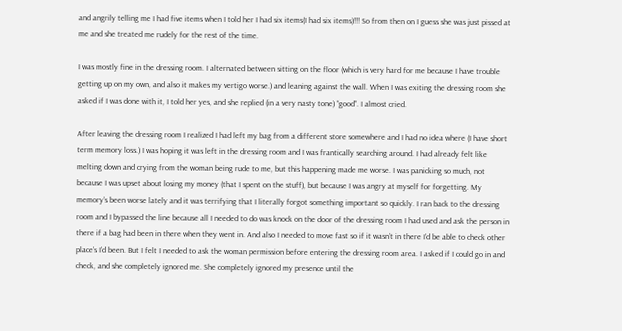and angrily telling me I had five items when I told her I had six items(I had six items)!!! So from then on I guess she was just pissed at me and she treated me rudely for the rest of the time.

I was mostly fine in the dressing room. I alternated between sitting on the floor (which is very hard for me because I have trouble getting up on my own, and also it makes my vertigo worse.) and leaning against the wall. When I was exiting the dressing room she asked if I was done with it, I told her yes, and she replied (in a very nasty tone) “good”. I almost cried.

After leaving the dressing room I realized I had left my bag from a different store somewhere and I had no idea where (I have short term memory loss.) I was hoping it was left in the dressing room and I was frantically searching around. I had already felt like melting down and crying from the woman being rude to me, but this happening made me worse. I was panicking so much, not because I was upset about losing my money (that I spent on the stuff), but because I was angry at myself for forgetting. My memory’s been worse lately and it was terrifying that I literally forgot something important so quickly. I ran back to the dressing room and I bypassed the line because all I needed to do was knock on the door of the dressing room I had used and ask the person in there if a bag had been in there when they went in. And also I needed to move fast so if it wasn’t in there I’d be able to check other place’s I’d been. But I felt I needed to ask the woman permission before entering the dressing room area. I asked if I could go in and check, and she completely ignored me. She completely ignored my presence until the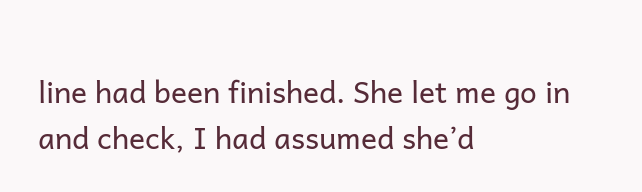line had been finished. She let me go in and check, I had assumed she’d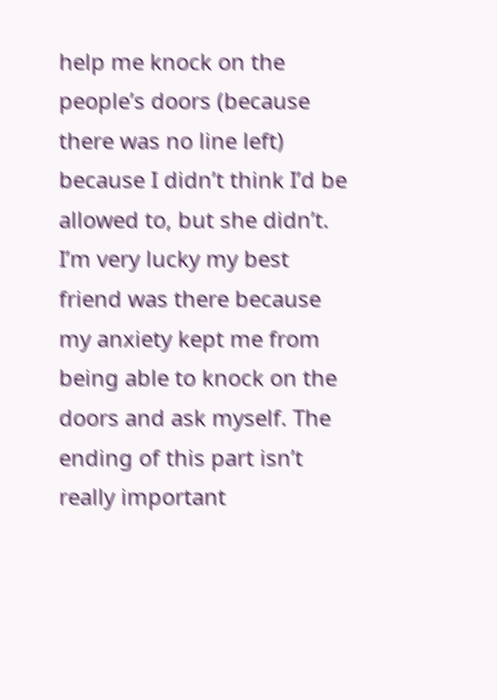help me knock on the people’s doors (because there was no line left) because I didn’t think I’d be allowed to, but she didn’t. I’m very lucky my best friend was there because my anxiety kept me from being able to knock on the doors and ask myself. The ending of this part isn’t really important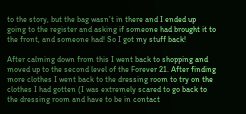to the story, but the bag wasn’t in there and I ended up going to the register and asking if someone had brought it to the front, and someone had! So I got my stuff back!

After calming down from this I went back to shopping and moved up to the second level of the Forever 21. After finding more clothes I went back to the dressing room to try on the clothes I had gotten (I was extremely scared to go back to the dressing room and have to be in contact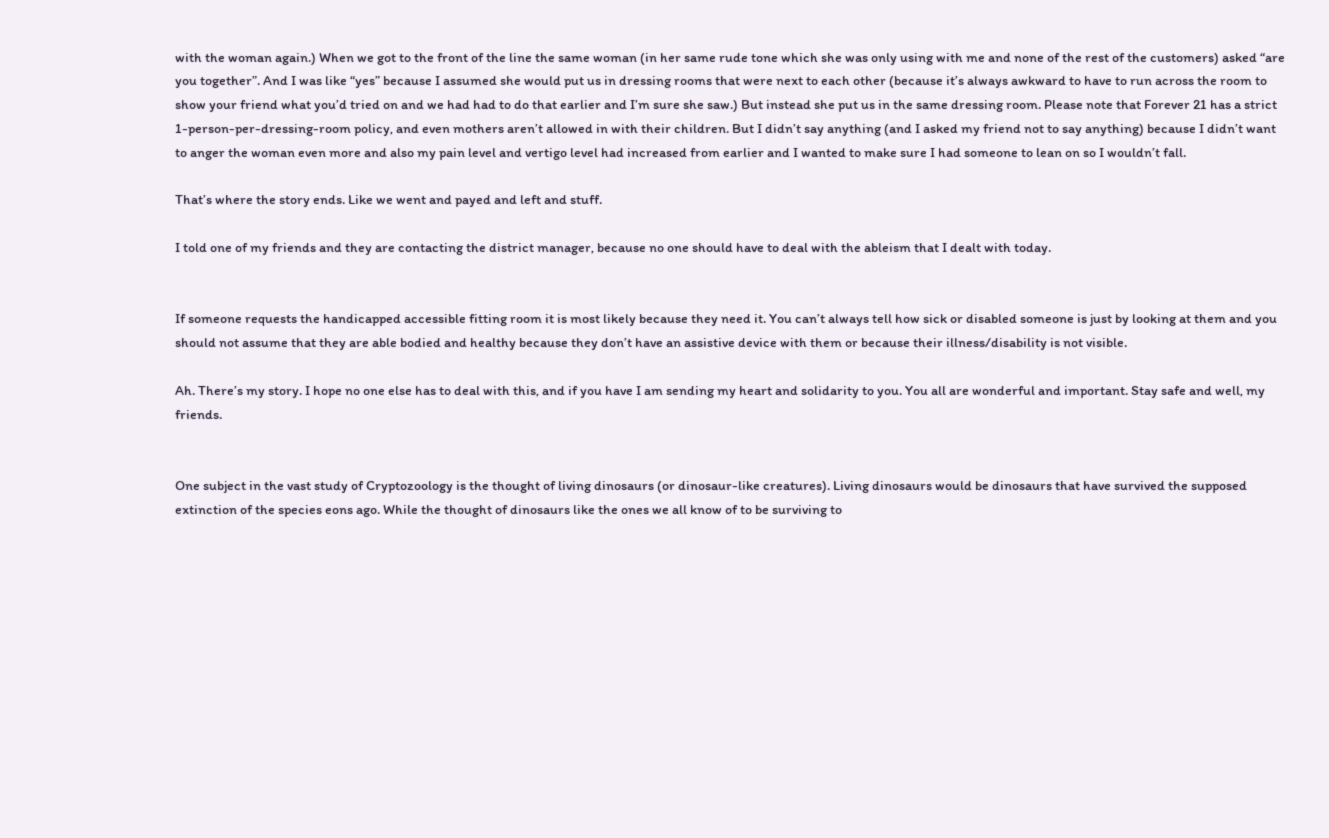with the woman again.) When we got to the front of the line the same woman (in her same rude tone which she was only using with me and none of the rest of the customers) asked “are you together”. And I was like “yes” because I assumed she would put us in dressing rooms that were next to each other (because it’s always awkward to have to run across the room to show your friend what you’d tried on and we had had to do that earlier and I’m sure she saw.) But instead she put us in the same dressing room. Please note that Forever 21 has a strict 1-person-per-dressing-room policy, and even mothers aren’t allowed in with their children. But I didn’t say anything (and I asked my friend not to say anything) because I didn’t want to anger the woman even more and also my pain level and vertigo level had increased from earlier and I wanted to make sure I had someone to lean on so I wouldn’t fall.

That’s where the story ends. Like we went and payed and left and stuff.

I told one of my friends and they are contacting the district manager, because no one should have to deal with the ableism that I dealt with today.


If someone requests the handicapped accessible fitting room it is most likely because they need it. You can’t always tell how sick or disabled someone is just by looking at them and you should not assume that they are able bodied and healthy because they don’t have an assistive device with them or because their illness/disability is not visible.

Ah. There’s my story. I hope no one else has to deal with this, and if you have I am sending my heart and solidarity to you. You all are wonderful and important. Stay safe and well, my friends.


One subject in the vast study of Cryptozoology is the thought of living dinosaurs (or dinosaur-like creatures). Living dinosaurs would be dinosaurs that have survived the supposed extinction of the species eons ago. While the thought of dinosaurs like the ones we all know of to be surviving to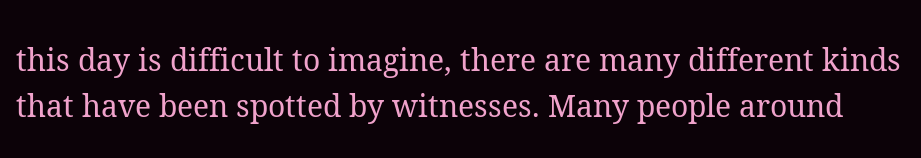this day is difficult to imagine, there are many different kinds that have been spotted by witnesses. Many people around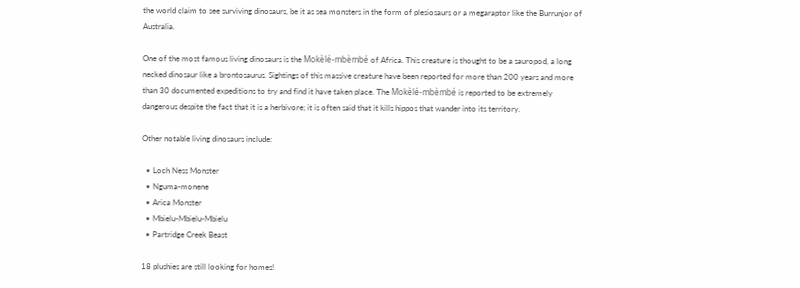the world claim to see surviving dinosaurs, be it as sea monsters in the form of plesiosaurs or a megaraptor like the Burrunjor of Australia.

One of the most famous living dinosaurs is the Mokèlé-mbèmbé of Africa. This creature is thought to be a sauropod, a long necked dinosaur like a brontosaurus. Sightings of this massive creature have been reported for more than 200 years and more than 30 documented expeditions to try and find it have taken place. The Mokèlé-mbèmbé is reported to be extremely dangerous despite the fact that it is a herbivore; it is often said that it kills hippos that wander into its territory.

Other notable living dinosaurs include:

  • Loch Ness Monster
  • Nguma-monene
  • Arica Monster
  • Mbielu-Mbielu-Mbielu
  • Partridge Creek Beast

18 plushies are still looking for homes!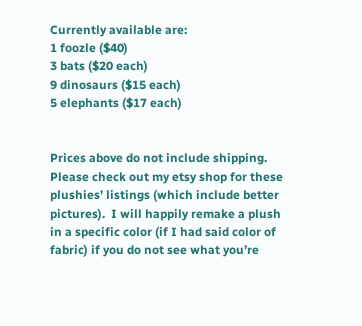Currently available are:
1 foozle ($40)
3 bats ($20 each)
9 dinosaurs ($15 each)
5 elephants ($17 each)


Prices above do not include shipping.  Please check out my etsy shop for these plushies’ listings (which include better pictures).  I will happily remake a plush in a specific color (if I had said color of fabric) if you do not see what you’re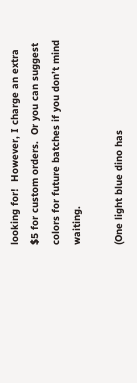looking for!  However, I charge an extra $5 for custom orders.  Or you can suggest colors for future batches if you don’t mind waiting.

(One light blue dino has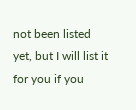not been listed yet, but I will list it for you if you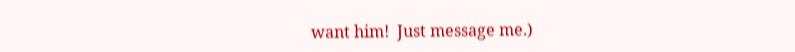want him!  Just message me.)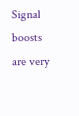Signal boosts are very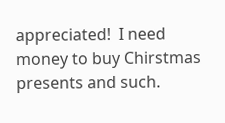appreciated!  I need money to buy Chirstmas presents and such.